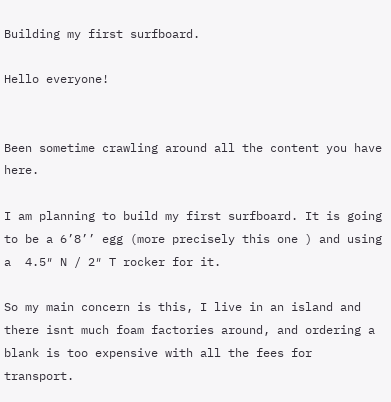Building my first surfboard.

Hello everyone!


Been sometime crawling around all the content you have here.

I am planning to build my first surfboard. It is going to be a 6’8’’ egg (more precisely this one ) and using a  4.5″ N / 2″ T rocker for it.

So my main concern is this, I live in an island and there isnt much foam factories around, and ordering a blank is too expensive with all the fees for transport.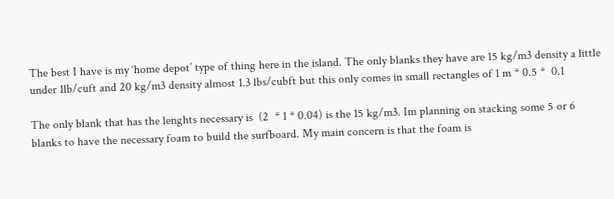The best I have is my ‘home depot’ type of thing here in the island. The only blanks they have are 15 kg/m3 density a little under 1lb/cuft and 20 kg/m3 density almost 1.3 lbs/cubft but this only comes in small rectangles of 1 m * 0.5 *  0.1

The only blank that has the lenghts necessary is  (2  * 1 * 0.04) is the 15 kg/m3. Im planning on stacking some 5 or 6 blanks to have the necessary foam to build the surfboard. My main concern is that the foam is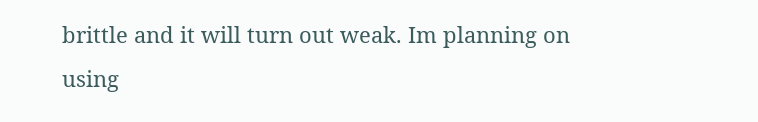brittle and it will turn out weak. Im planning on using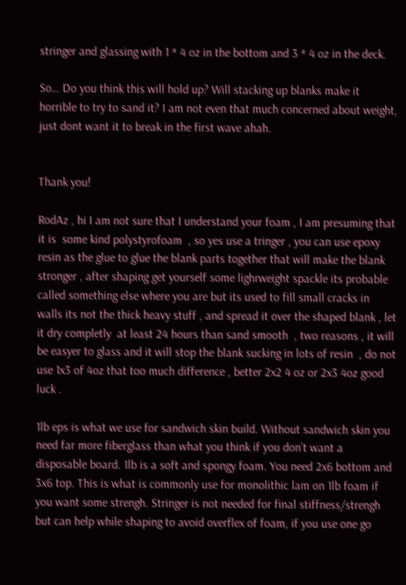stringer and glassing with 1 * 4 oz in the bottom and 3 * 4 oz in the deck.

So… Do you think this will hold up? Will stacking up blanks make it horrible to try to sand it? I am not even that much concerned about weight, just dont want it to break in the first wave ahah.


Thank you!

RodAz , hi I am not sure that I understand your foam , I am presuming that it is  some kind polystyrofoam  , so yes use a tringer , you can use epoxy resin as the glue to glue the blank parts together that will make the blank stronger , after shaping get yourself some lighrweight spackle its probable called something else where you are but its used to fill small cracks in walls its not the thick heavy stuff , and spread it over the shaped blank , let it dry completly  at least 24 hours than sand smooth  , two reasons , it will be easyer to glass and it will stop the blank sucking in lots of resin  , do not use 1x3 of 4oz that too much difference , better 2x2 4 oz or 2x3 4oz good luck .

1lb eps is what we use for sandwich skin build. Without sandwich skin you need far more fiberglass than what you think if you don’t want a disposable board. 1lb is a soft and spongy foam. You need 2x6 bottom and 3x6 top. This is what is commonly use for monolithic lam on 1lb foam if you want some strengh. Stringer is not needed for final stiffness/strengh but can help while shaping to avoid overflex of foam, if you use one go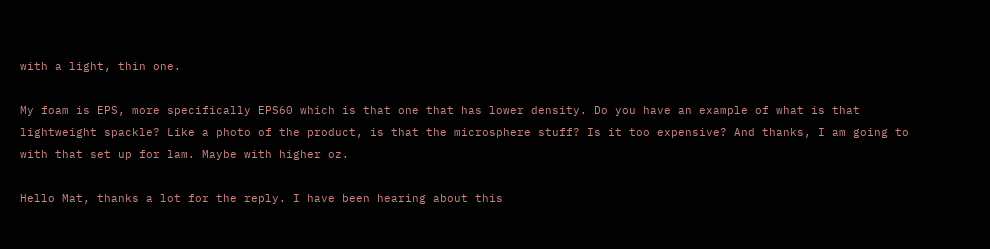with a light, thin one.

My foam is EPS, more specifically EPS60 which is that one that has lower density. Do you have an example of what is that lightweight spackle? Like a photo of the product, is that the microsphere stuff? Is it too expensive? And thanks, I am going to with that set up for lam. Maybe with higher oz.

Hello Mat, thanks a lot for the reply. I have been hearing about this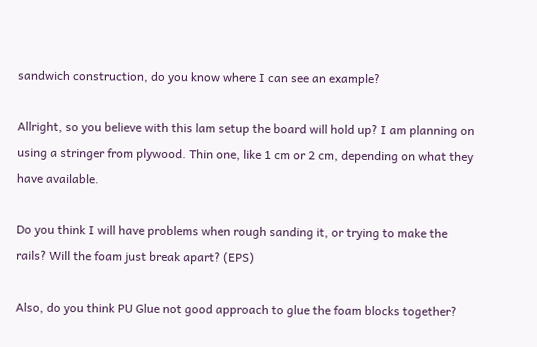sandwich construction, do you know where I can see an example?

Allright, so you believe with this lam setup the board will hold up? I am planning on using a stringer from plywood. Thin one, like 1 cm or 2 cm, depending on what they have available.

Do you think I will have problems when rough sanding it, or trying to make the rails? Will the foam just break apart? (EPS)

Also, do you think PU Glue not good approach to glue the foam blocks together?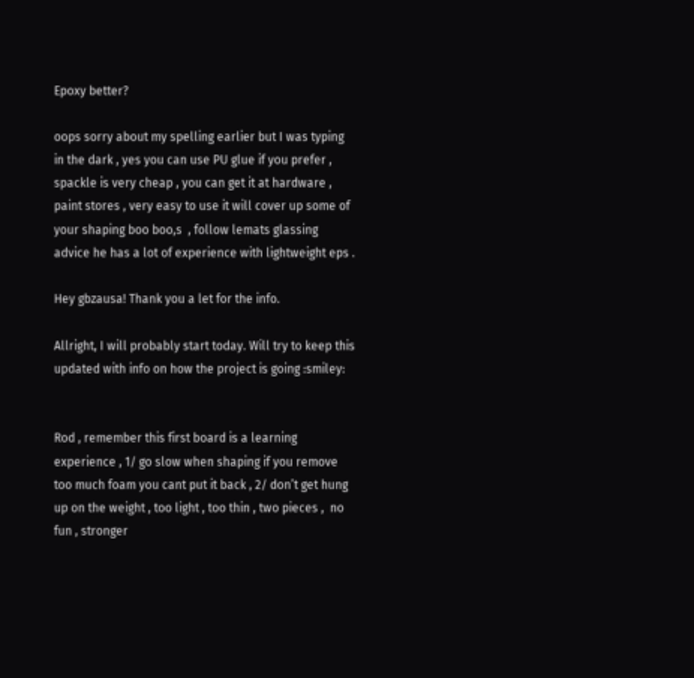Epoxy better?

oops sorry about my spelling earlier but I was typing in the dark , yes you can use PU glue if you prefer , spackle is very cheap , you can get it at hardware , paint stores , very easy to use it will cover up some of your shaping boo boo,s  , follow lemats glassing advice he has a lot of experience with lightweight eps .

Hey gbzausa! Thank you a let for the info.

Allright, I will probably start today. Will try to keep this updated with info on how the project is going :smiley:


Rod , remember this first board is a learning experience , 1/ go slow when shaping if you remove too much foam you cant put it back , 2/ don’t get hung up on the weight , too light , too thin , two pieces ,  no fun , stronger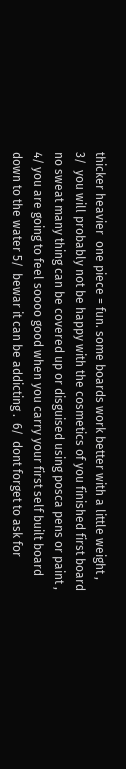thicker heavier  one piece = fun. some boards work better with a little weight , 3/  you will probably not be happy with the cosmetics of you finished first board no sweat many thing can be covered up or disguised using posca pens or paint , 4/ you are going to feel soooo good when you carry your first self built board down to the water 5/  bewar it can be addicting .  6/  dont forget to ask for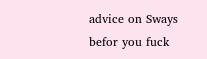advice on Sways befor you fuck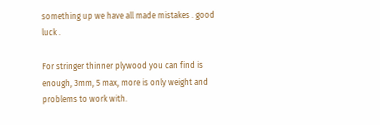something up we have all made mistakes . good luck .

For stringer thinner plywood you can find is enough, 3mm, 5 max, more is only weight and problems to work with.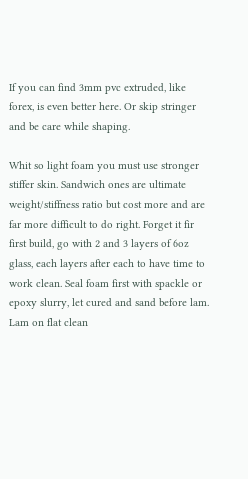If you can find 3mm pvc extruded, like forex, is even better here. Or skip stringer and be care while shaping.

Whit so light foam you must use stronger stiffer skin. Sandwich ones are ultimate weight/stiffness ratio but cost more and are far more difficult to do right. Forget it fir first build, go with 2 and 3 layers of 6oz glass, each layers after each to have time to work clean. Seal foam first with spackle or epoxy slurry, let cured and sand before lam. Lam on flat clean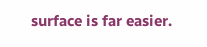surface is far easier.